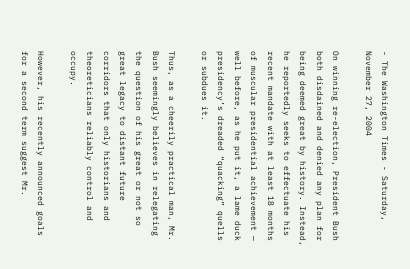- The Washington Times - Saturday, November 27, 2004

On winning re-election, President Bush both disdained and denied any plan for being deemed great by history. Instead, he reportedly seeks to effectuate his recent mandate with at least 18 months of muscular presidential achievement — well before, as he put it, a lame duck presidency’s dreaded “quacking” quells or subdues it.

Thus, as a cheerily practical man, Mr. Bush seemingly believes in relegating the question of his great or not so great legacy to distant future corridors that only historians and theoreticians reliably control and occupy.

However, his recently announced goals for a second term suggest Mr.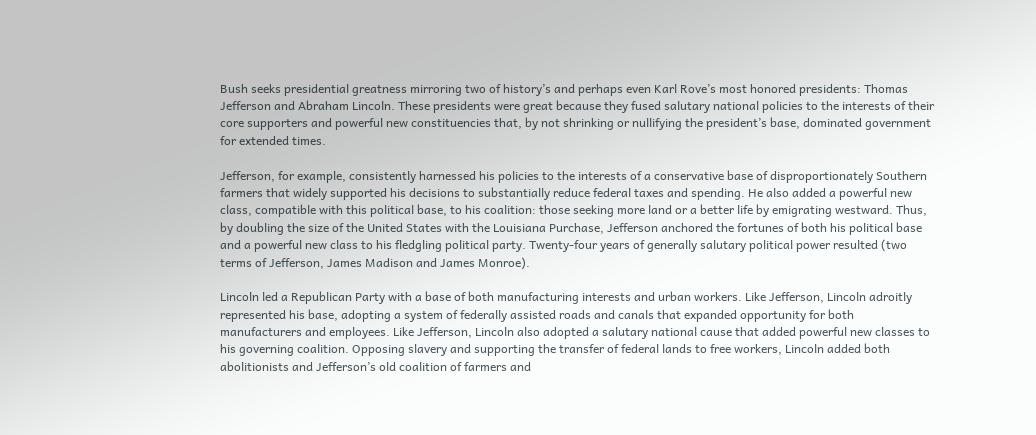Bush seeks presidential greatness mirroring two of history’s and perhaps even Karl Rove’s most honored presidents: Thomas Jefferson and Abraham Lincoln. These presidents were great because they fused salutary national policies to the interests of their core supporters and powerful new constituencies that, by not shrinking or nullifying the president’s base, dominated government for extended times.

Jefferson, for example, consistently harnessed his policies to the interests of a conservative base of disproportionately Southern farmers that widely supported his decisions to substantially reduce federal taxes and spending. He also added a powerful new class, compatible with this political base, to his coalition: those seeking more land or a better life by emigrating westward. Thus, by doubling the size of the United States with the Louisiana Purchase, Jefferson anchored the fortunes of both his political base and a powerful new class to his fledgling political party. Twenty-four years of generally salutary political power resulted (two terms of Jefferson, James Madison and James Monroe).

Lincoln led a Republican Party with a base of both manufacturing interests and urban workers. Like Jefferson, Lincoln adroitly represented his base, adopting a system of federally assisted roads and canals that expanded opportunity for both manufacturers and employees. Like Jefferson, Lincoln also adopted a salutary national cause that added powerful new classes to his governing coalition. Opposing slavery and supporting the transfer of federal lands to free workers, Lincoln added both abolitionists and Jefferson’s old coalition of farmers and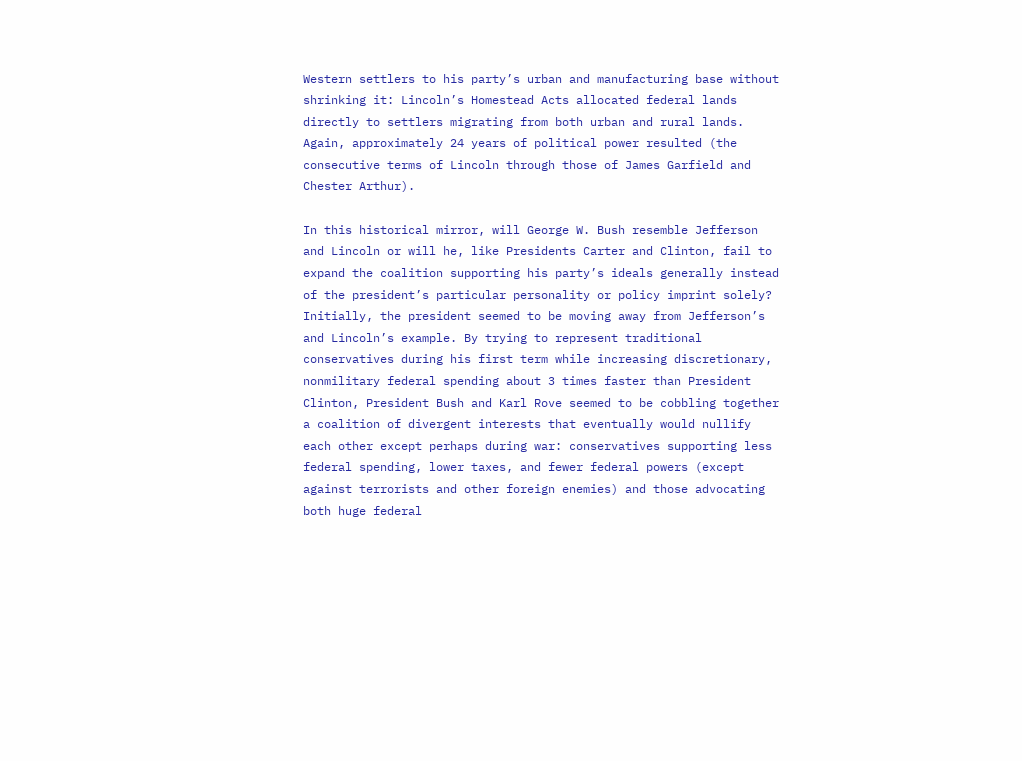Western settlers to his party’s urban and manufacturing base without shrinking it: Lincoln’s Homestead Acts allocated federal lands directly to settlers migrating from both urban and rural lands. Again, approximately 24 years of political power resulted (the consecutive terms of Lincoln through those of James Garfield and Chester Arthur).

In this historical mirror, will George W. Bush resemble Jefferson and Lincoln or will he, like Presidents Carter and Clinton, fail to expand the coalition supporting his party’s ideals generally instead of the president’s particular personality or policy imprint solely? Initially, the president seemed to be moving away from Jefferson’s and Lincoln’s example. By trying to represent traditional conservatives during his first term while increasing discretionary, nonmilitary federal spending about 3 times faster than President Clinton, President Bush and Karl Rove seemed to be cobbling together a coalition of divergent interests that eventually would nullify each other except perhaps during war: conservatives supporting less federal spending, lower taxes, and fewer federal powers (except against terrorists and other foreign enemies) and those advocating both huge federal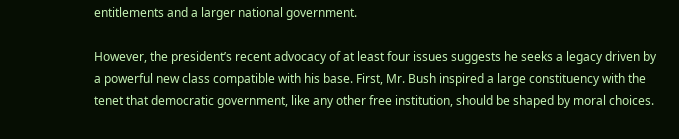entitlements and a larger national government.

However, the president’s recent advocacy of at least four issues suggests he seeks a legacy driven by a powerful new class compatible with his base. First, Mr. Bush inspired a large constituency with the tenet that democratic government, like any other free institution, should be shaped by moral choices.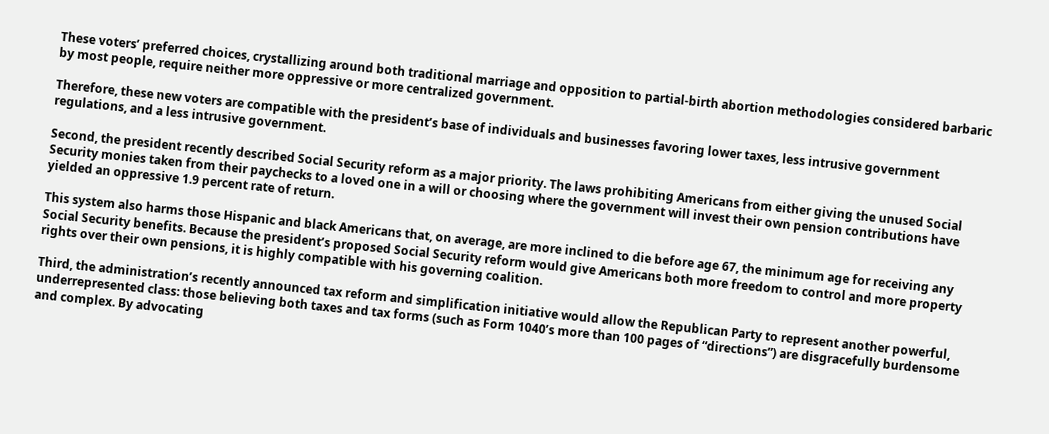These voters’ preferred choices, crystallizing around both traditional marriage and opposition to partial-birth abortion methodologies considered barbaric by most people, require neither more oppressive or more centralized government.

Therefore, these new voters are compatible with the president’s base of individuals and businesses favoring lower taxes, less intrusive government regulations, and a less intrusive government.

Second, the president recently described Social Security reform as a major priority. The laws prohibiting Americans from either giving the unused Social Security monies taken from their paychecks to a loved one in a will or choosing where the government will invest their own pension contributions have yielded an oppressive 1.9 percent rate of return.

This system also harms those Hispanic and black Americans that, on average, are more inclined to die before age 67, the minimum age for receiving any Social Security benefits. Because the president’s proposed Social Security reform would give Americans both more freedom to control and more property rights over their own pensions, it is highly compatible with his governing coalition.

Third, the administration’s recently announced tax reform and simplification initiative would allow the Republican Party to represent another powerful, underrepresented class: those believing both taxes and tax forms (such as Form 1040’s more than 100 pages of “directions”) are disgracefully burdensome and complex. By advocating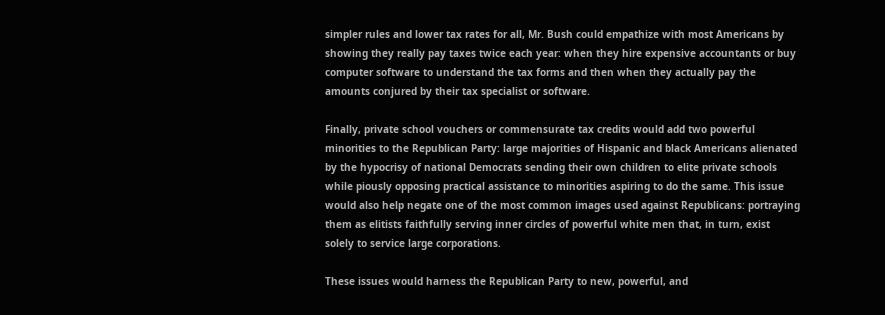simpler rules and lower tax rates for all, Mr. Bush could empathize with most Americans by showing they really pay taxes twice each year: when they hire expensive accountants or buy computer software to understand the tax forms and then when they actually pay the amounts conjured by their tax specialist or software.

Finally, private school vouchers or commensurate tax credits would add two powerful minorities to the Republican Party: large majorities of Hispanic and black Americans alienated by the hypocrisy of national Democrats sending their own children to elite private schools while piously opposing practical assistance to minorities aspiring to do the same. This issue would also help negate one of the most common images used against Republicans: portraying them as elitists faithfully serving inner circles of powerful white men that, in turn, exist solely to service large corporations.

These issues would harness the Republican Party to new, powerful, and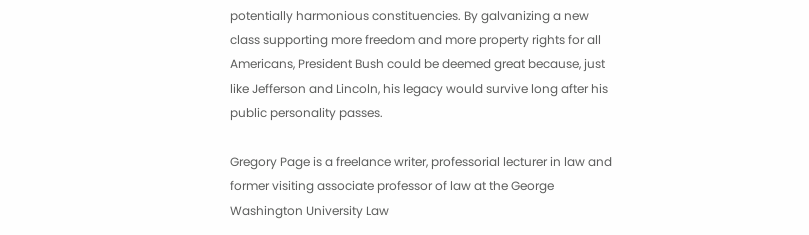potentially harmonious constituencies. By galvanizing a new class supporting more freedom and more property rights for all Americans, President Bush could be deemed great because, just like Jefferson and Lincoln, his legacy would survive long after his public personality passes.

Gregory Page is a freelance writer, professorial lecturer in law and former visiting associate professor of law at the George Washington University Law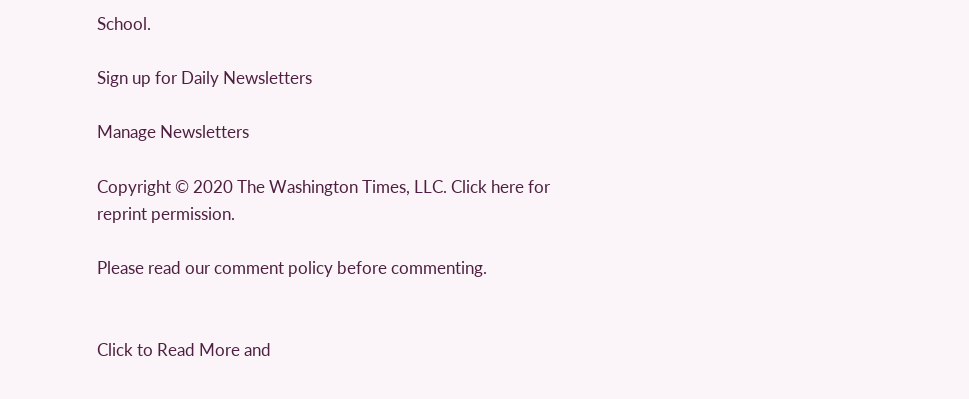School.

Sign up for Daily Newsletters

Manage Newsletters

Copyright © 2020 The Washington Times, LLC. Click here for reprint permission.

Please read our comment policy before commenting.


Click to Read More and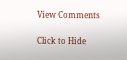View Comments

Click to Hide